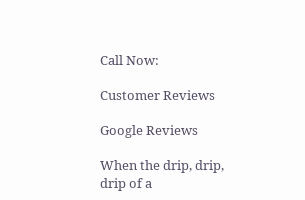Call Now:

Customer Reviews

Google Reviews

When the drip, drip, drip of a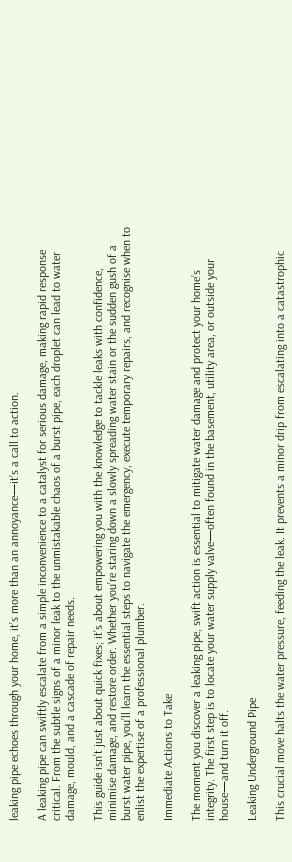leaking pipe echoes through your home, it’s more than an annoyance—it’s a call to action.

A leaking pipe can swiftly escalate from a simple inconvenience to a catalyst for serious damage, making rapid response critical. From the subtle signs of a minor leak to the unmistakable chaos of a burst pipe, each droplet can lead to water damage, mould, and a cascade of repair needs.

This guide isn’t just about quick fixes; it’s about empowering you with the knowledge to tackle leaks with confidence, minimise damage, and restore order. Whether you’re staring down a slowly spreading water stain or the sudden gush of a burst water pipe, you’ll learn the essential steps to navigate the emergency, execute temporary repairs, and recognise when to enlist the expertise of a professional plumber.

Immediate Actions to Take

The moment you discover a leaking pipe, swift action is essential to mitigate water damage and protect your home’s integrity. The first step is to locate your water supply valve—often found in the basement, utility area, or outside your house—and turn it off.

Leaking Underground Pipe

This crucial move halts the water pressure, feeding the leak. It prevents a minor drip from escalating into a catastrophic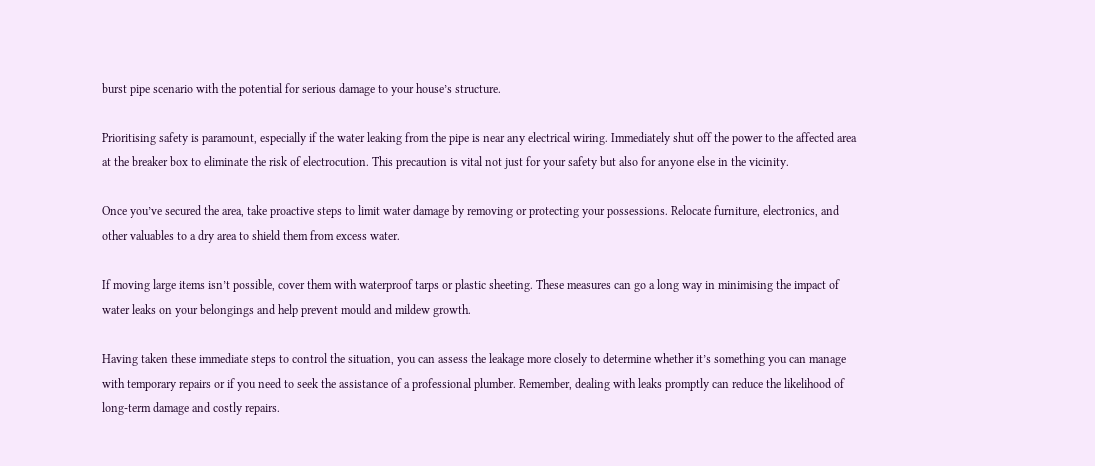burst pipe scenario with the potential for serious damage to your house’s structure.

Prioritising safety is paramount, especially if the water leaking from the pipe is near any electrical wiring. Immediately shut off the power to the affected area at the breaker box to eliminate the risk of electrocution. This precaution is vital not just for your safety but also for anyone else in the vicinity.

Once you’ve secured the area, take proactive steps to limit water damage by removing or protecting your possessions. Relocate furniture, electronics, and other valuables to a dry area to shield them from excess water.

If moving large items isn’t possible, cover them with waterproof tarps or plastic sheeting. These measures can go a long way in minimising the impact of water leaks on your belongings and help prevent mould and mildew growth.

Having taken these immediate steps to control the situation, you can assess the leakage more closely to determine whether it’s something you can manage with temporary repairs or if you need to seek the assistance of a professional plumber. Remember, dealing with leaks promptly can reduce the likelihood of long-term damage and costly repairs.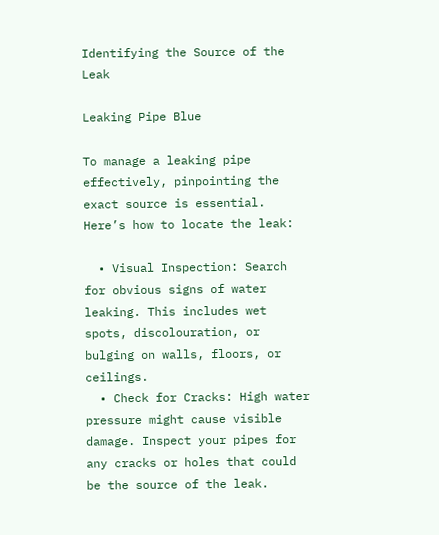Identifying the Source of the Leak

Leaking Pipe Blue

To manage a leaking pipe effectively, pinpointing the exact source is essential. Here’s how to locate the leak:

  • Visual Inspection: Search for obvious signs of water leaking. This includes wet spots, discolouration, or bulging on walls, floors, or ceilings.
  • Check for Cracks: High water pressure might cause visible damage. Inspect your pipes for any cracks or holes that could be the source of the leak.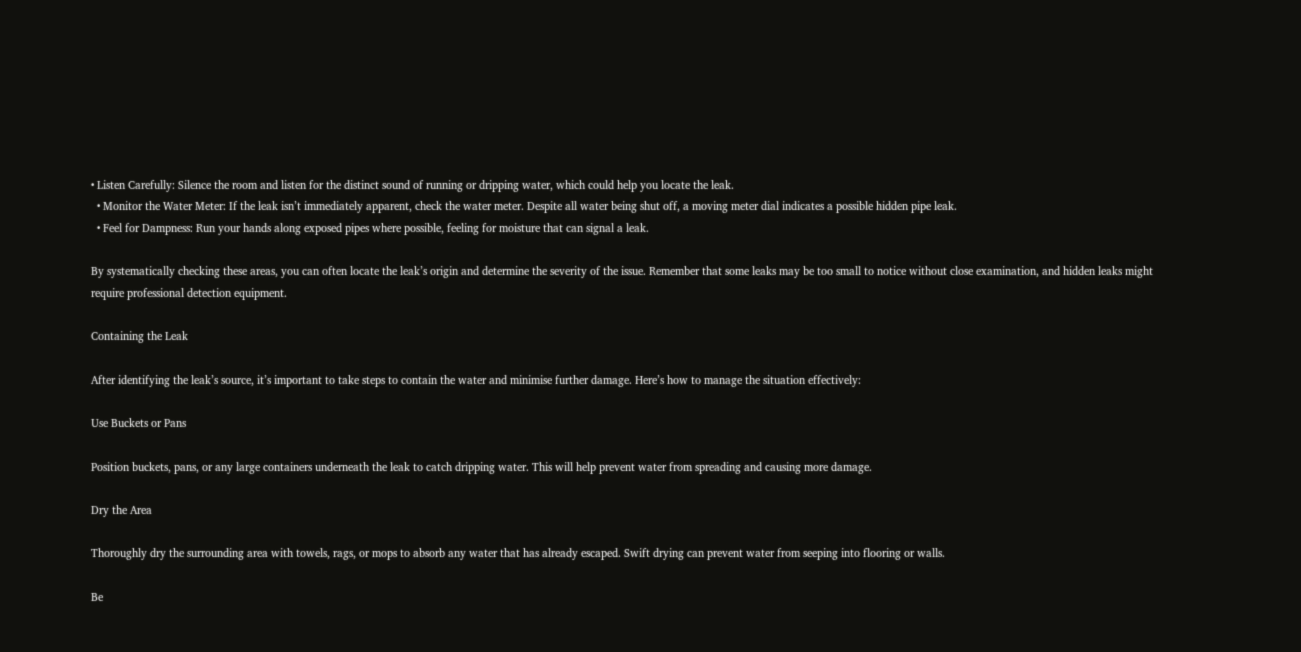• Listen Carefully: Silence the room and listen for the distinct sound of running or dripping water, which could help you locate the leak.
  • Monitor the Water Meter: If the leak isn’t immediately apparent, check the water meter. Despite all water being shut off, a moving meter dial indicates a possible hidden pipe leak.
  • Feel for Dampness: Run your hands along exposed pipes where possible, feeling for moisture that can signal a leak.

By systematically checking these areas, you can often locate the leak’s origin and determine the severity of the issue. Remember that some leaks may be too small to notice without close examination, and hidden leaks might require professional detection equipment.

Containing the Leak

After identifying the leak’s source, it’s important to take steps to contain the water and minimise further damage. Here’s how to manage the situation effectively:

Use Buckets or Pans

Position buckets, pans, or any large containers underneath the leak to catch dripping water. This will help prevent water from spreading and causing more damage.

Dry the Area

Thoroughly dry the surrounding area with towels, rags, or mops to absorb any water that has already escaped. Swift drying can prevent water from seeping into flooring or walls.

Be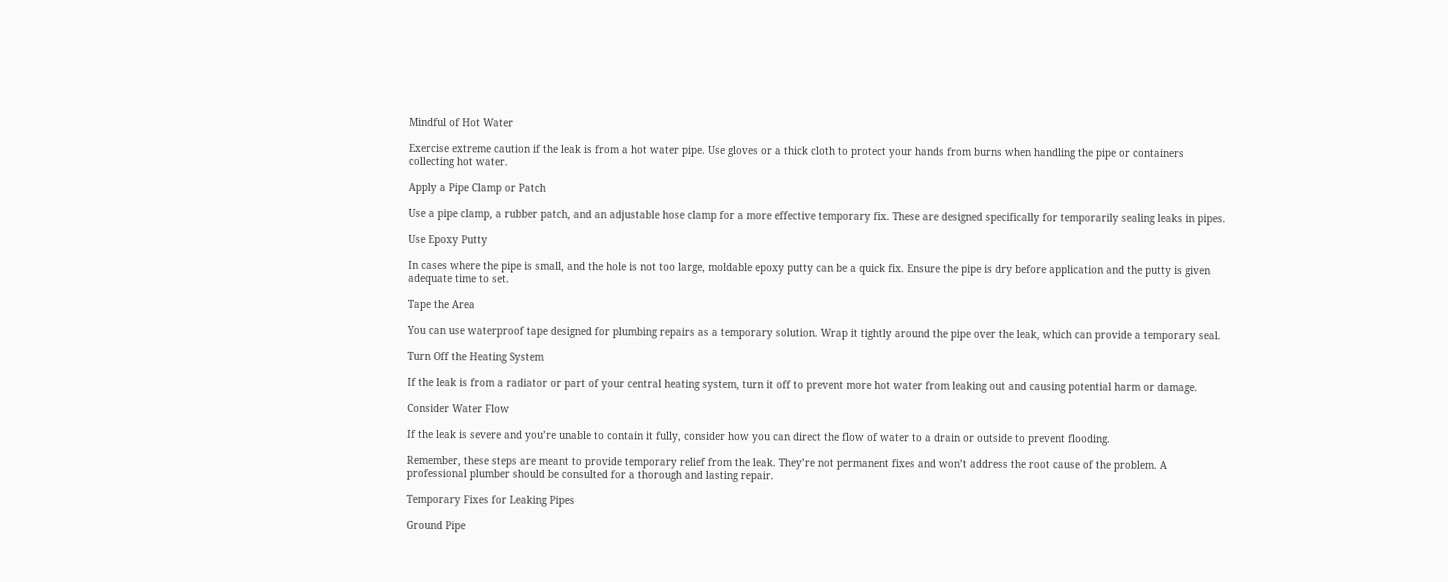Mindful of Hot Water

Exercise extreme caution if the leak is from a hot water pipe. Use gloves or a thick cloth to protect your hands from burns when handling the pipe or containers collecting hot water.

Apply a Pipe Clamp or Patch

Use a pipe clamp, a rubber patch, and an adjustable hose clamp for a more effective temporary fix. These are designed specifically for temporarily sealing leaks in pipes.

Use Epoxy Putty

In cases where the pipe is small, and the hole is not too large, moldable epoxy putty can be a quick fix. Ensure the pipe is dry before application and the putty is given adequate time to set.

Tape the Area

You can use waterproof tape designed for plumbing repairs as a temporary solution. Wrap it tightly around the pipe over the leak, which can provide a temporary seal.

Turn Off the Heating System

If the leak is from a radiator or part of your central heating system, turn it off to prevent more hot water from leaking out and causing potential harm or damage.

Consider Water Flow

If the leak is severe and you’re unable to contain it fully, consider how you can direct the flow of water to a drain or outside to prevent flooding.

Remember, these steps are meant to provide temporary relief from the leak. They’re not permanent fixes and won’t address the root cause of the problem. A professional plumber should be consulted for a thorough and lasting repair.

Temporary Fixes for Leaking Pipes

Ground Pipe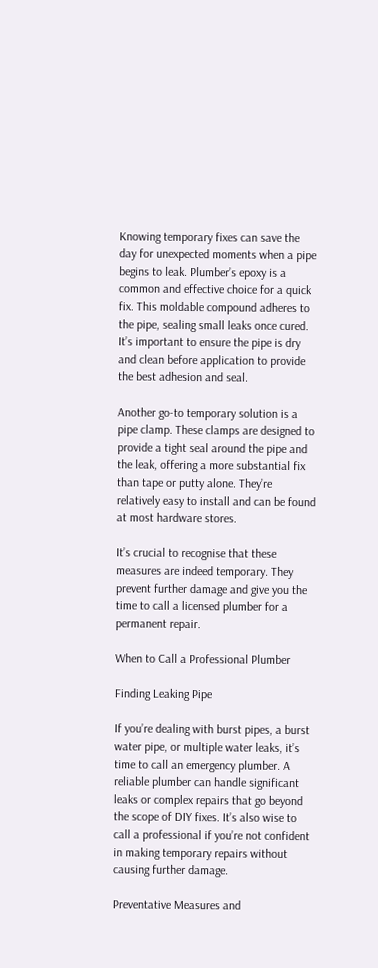Knowing temporary fixes can save the day for unexpected moments when a pipe begins to leak. Plumber’s epoxy is a common and effective choice for a quick fix. This moldable compound adheres to the pipe, sealing small leaks once cured. It’s important to ensure the pipe is dry and clean before application to provide the best adhesion and seal.

Another go-to temporary solution is a pipe clamp. These clamps are designed to provide a tight seal around the pipe and the leak, offering a more substantial fix than tape or putty alone. They’re relatively easy to install and can be found at most hardware stores.

It’s crucial to recognise that these measures are indeed temporary. They prevent further damage and give you the time to call a licensed plumber for a permanent repair.

When to Call a Professional Plumber

Finding Leaking Pipe

If you’re dealing with burst pipes, a burst water pipe, or multiple water leaks, it’s time to call an emergency plumber. A reliable plumber can handle significant leaks or complex repairs that go beyond the scope of DIY fixes. It’s also wise to call a professional if you’re not confident in making temporary repairs without causing further damage.

Preventative Measures and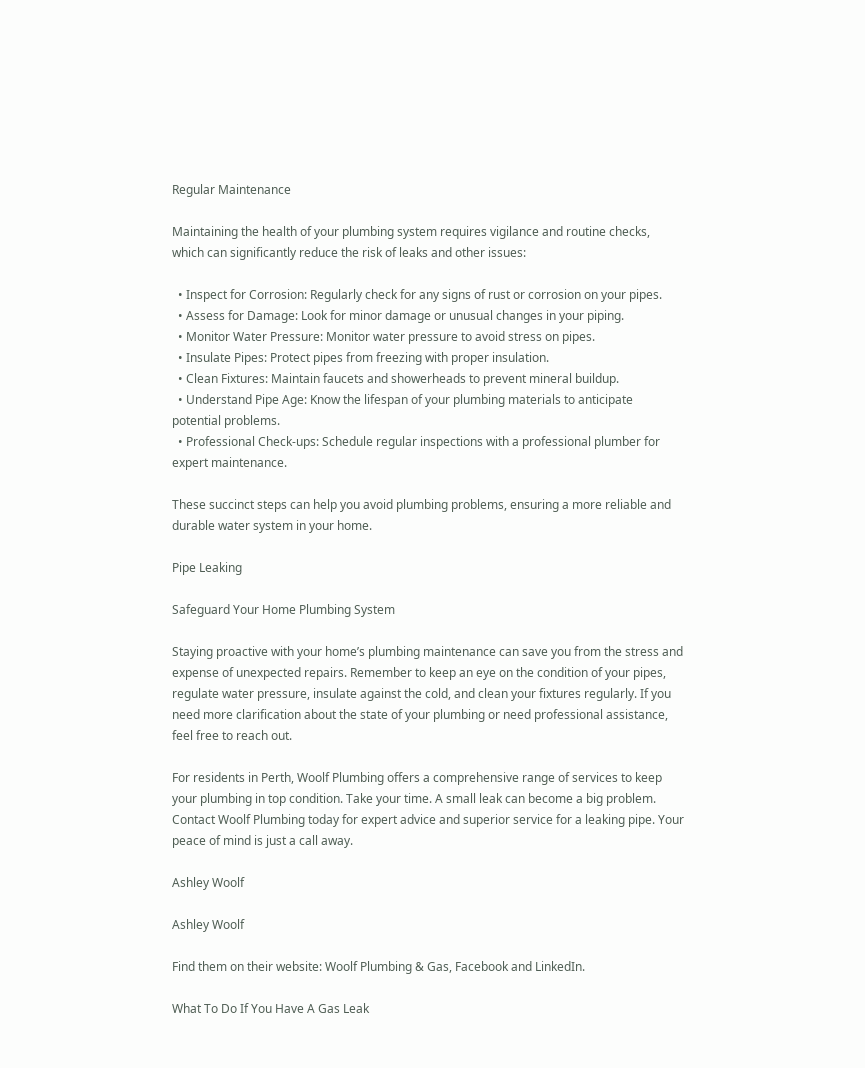Regular Maintenance

Maintaining the health of your plumbing system requires vigilance and routine checks, which can significantly reduce the risk of leaks and other issues:

  • Inspect for Corrosion: Regularly check for any signs of rust or corrosion on your pipes.
  • Assess for Damage: Look for minor damage or unusual changes in your piping.
  • Monitor Water Pressure: Monitor water pressure to avoid stress on pipes.
  • Insulate Pipes: Protect pipes from freezing with proper insulation.
  • Clean Fixtures: Maintain faucets and showerheads to prevent mineral buildup.
  • Understand Pipe Age: Know the lifespan of your plumbing materials to anticipate potential problems.
  • Professional Check-ups: Schedule regular inspections with a professional plumber for expert maintenance.

These succinct steps can help you avoid plumbing problems, ensuring a more reliable and durable water system in your home.

Pipe Leaking

Safeguard Your Home Plumbing System

Staying proactive with your home’s plumbing maintenance can save you from the stress and expense of unexpected repairs. Remember to keep an eye on the condition of your pipes, regulate water pressure, insulate against the cold, and clean your fixtures regularly. If you need more clarification about the state of your plumbing or need professional assistance, feel free to reach out.

For residents in Perth, Woolf Plumbing offers a comprehensive range of services to keep your plumbing in top condition. Take your time. A small leak can become a big problem. Contact Woolf Plumbing today for expert advice and superior service for a leaking pipe. Your peace of mind is just a call away.

Ashley Woolf

Ashley Woolf

Find them on their website: Woolf Plumbing & Gas, Facebook and LinkedIn.

What To Do If You Have A Gas Leak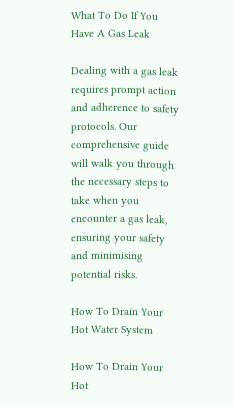What To Do If You Have A Gas Leak

Dealing with a gas leak requires prompt action and adherence to safety protocols. Our comprehensive guide will walk you through the necessary steps to take when you encounter a gas leak, ensuring your safety and minimising potential risks.

How To Drain Your Hot Water System

How To Drain Your Hot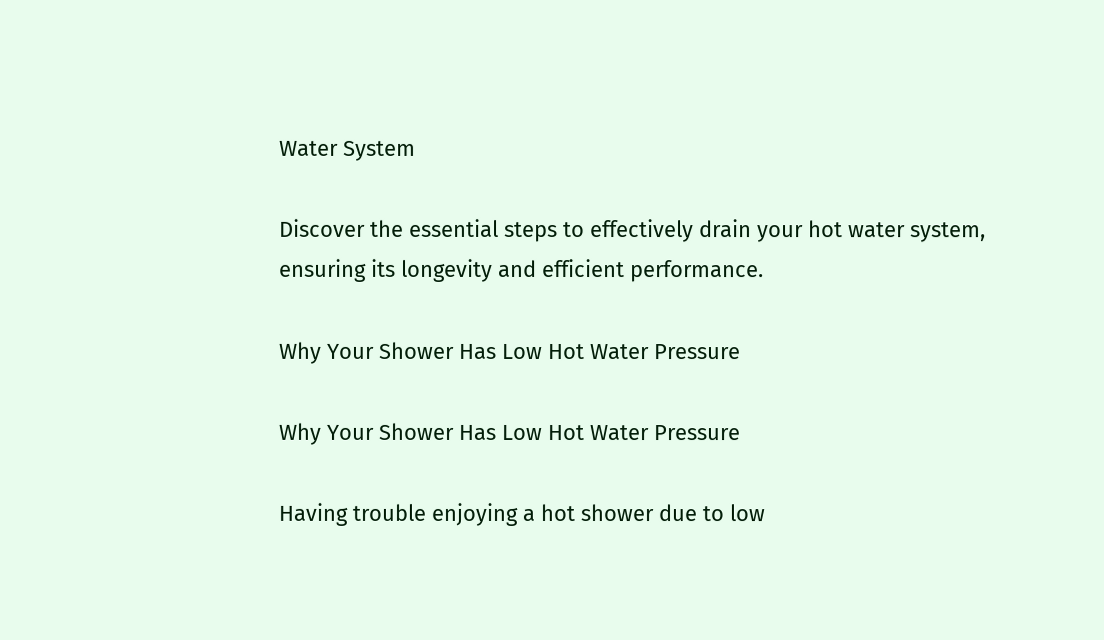Water System

Discover the essential steps to effectively drain your hot water system, ensuring its longevity and efficient performance.

Why Your Shower Has Low Hot Water Pressure

Why Your Shower Has Low Hot Water Pressure

Having trouble enjoying a hot shower due to low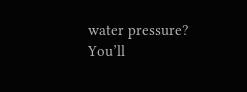water pressure? You’ll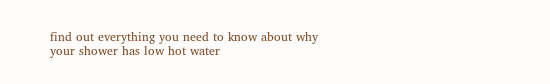find out everything you need to know about why your shower has low hot water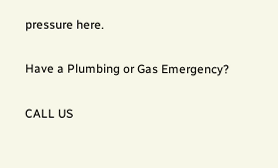pressure here.

Have a Plumbing or Gas Emergency?

CALL US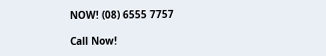NOW! (08) 6555 7757

Call Now!